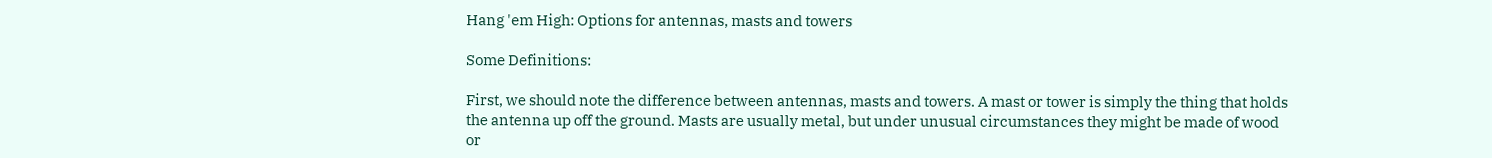Hang 'em High: Options for antennas, masts and towers

Some Definitions:

First, we should note the difference between antennas, masts and towers. A mast or tower is simply the thing that holds the antenna up off the ground. Masts are usually metal, but under unusual circumstances they might be made of wood or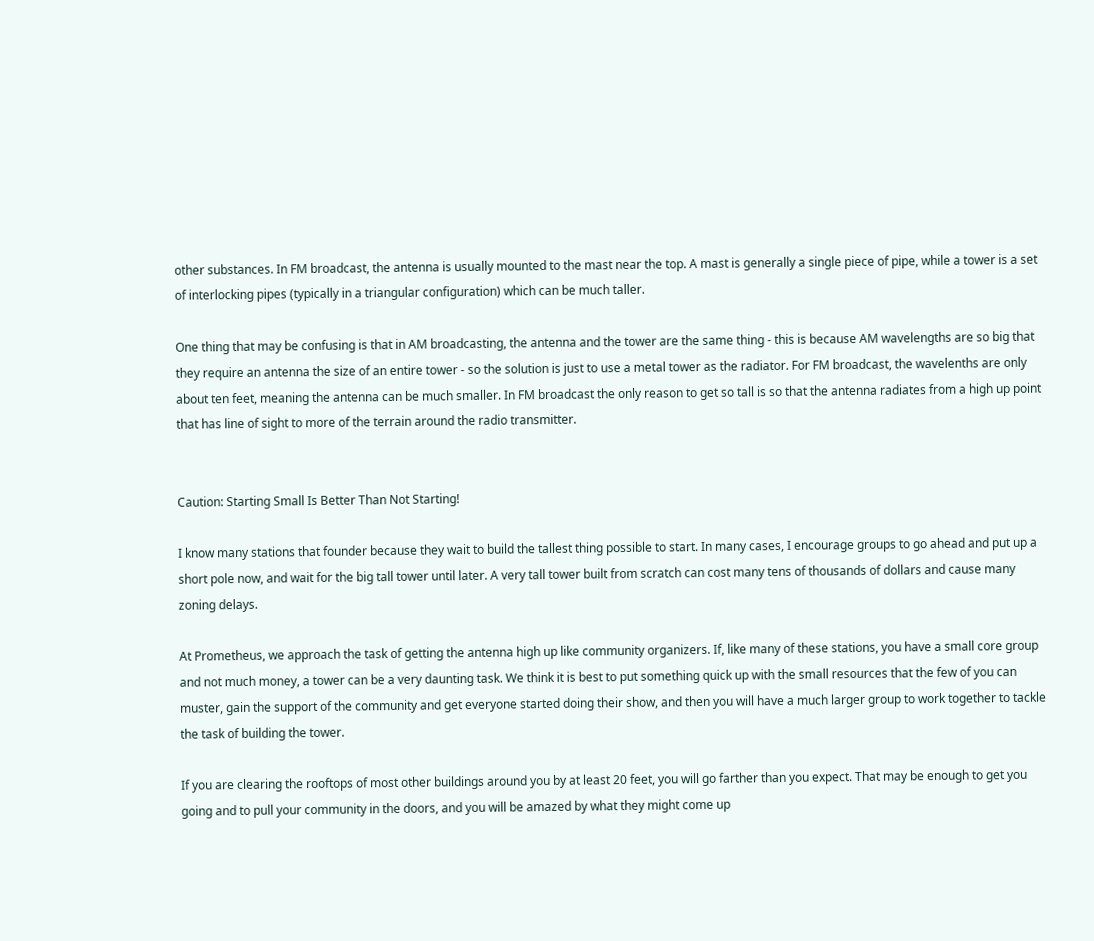other substances. In FM broadcast, the antenna is usually mounted to the mast near the top. A mast is generally a single piece of pipe, while a tower is a set of interlocking pipes (typically in a triangular configuration) which can be much taller.

One thing that may be confusing is that in AM broadcasting, the antenna and the tower are the same thing - this is because AM wavelengths are so big that they require an antenna the size of an entire tower - so the solution is just to use a metal tower as the radiator. For FM broadcast, the wavelenths are only about ten feet, meaning the antenna can be much smaller. In FM broadcast the only reason to get so tall is so that the antenna radiates from a high up point that has line of sight to more of the terrain around the radio transmitter.


Caution: Starting Small Is Better Than Not Starting!

I know many stations that founder because they wait to build the tallest thing possible to start. In many cases, I encourage groups to go ahead and put up a short pole now, and wait for the big tall tower until later. A very tall tower built from scratch can cost many tens of thousands of dollars and cause many zoning delays.

At Prometheus, we approach the task of getting the antenna high up like community organizers. If, like many of these stations, you have a small core group and not much money, a tower can be a very daunting task. We think it is best to put something quick up with the small resources that the few of you can muster, gain the support of the community and get everyone started doing their show, and then you will have a much larger group to work together to tackle the task of building the tower.

If you are clearing the rooftops of most other buildings around you by at least 20 feet, you will go farther than you expect. That may be enough to get you going and to pull your community in the doors, and you will be amazed by what they might come up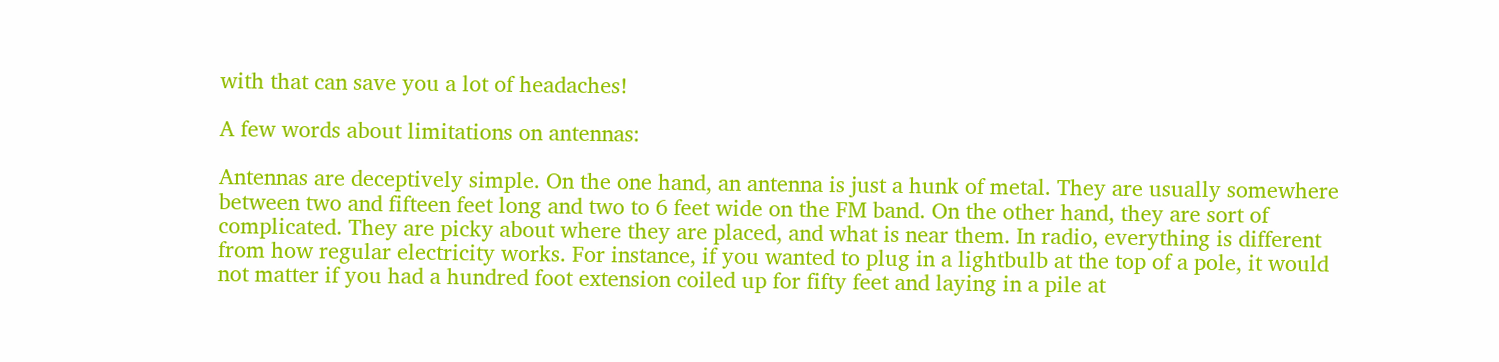with that can save you a lot of headaches!

A few words about limitations on antennas:

Antennas are deceptively simple. On the one hand, an antenna is just a hunk of metal. They are usually somewhere between two and fifteen feet long and two to 6 feet wide on the FM band. On the other hand, they are sort of complicated. They are picky about where they are placed, and what is near them. In radio, everything is different from how regular electricity works. For instance, if you wanted to plug in a lightbulb at the top of a pole, it would not matter if you had a hundred foot extension coiled up for fifty feet and laying in a pile at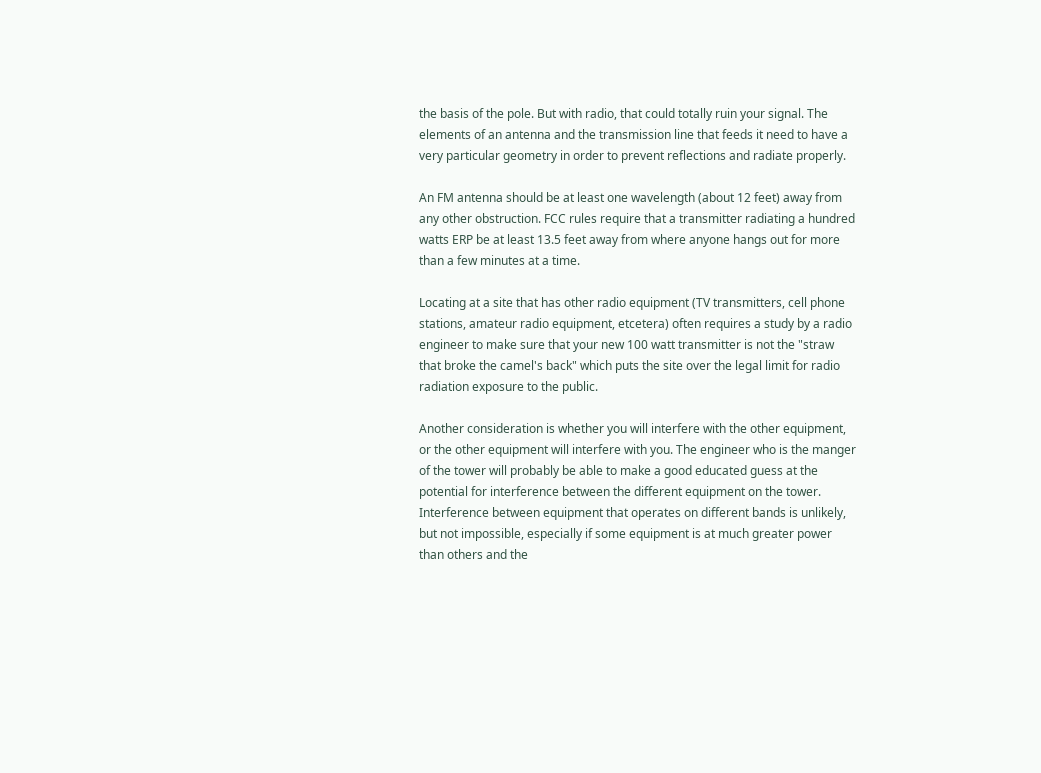the basis of the pole. But with radio, that could totally ruin your signal. The elements of an antenna and the transmission line that feeds it need to have a very particular geometry in order to prevent reflections and radiate properly.

An FM antenna should be at least one wavelength (about 12 feet) away from any other obstruction. FCC rules require that a transmitter radiating a hundred watts ERP be at least 13.5 feet away from where anyone hangs out for more than a few minutes at a time.

Locating at a site that has other radio equipment (TV transmitters, cell phone stations, amateur radio equipment, etcetera) often requires a study by a radio engineer to make sure that your new 100 watt transmitter is not the "straw that broke the camel's back" which puts the site over the legal limit for radio radiation exposure to the public.

Another consideration is whether you will interfere with the other equipment, or the other equipment will interfere with you. The engineer who is the manger of the tower will probably be able to make a good educated guess at the potential for interference between the different equipment on the tower. Interference between equipment that operates on different bands is unlikely, but not impossible, especially if some equipment is at much greater power than others and the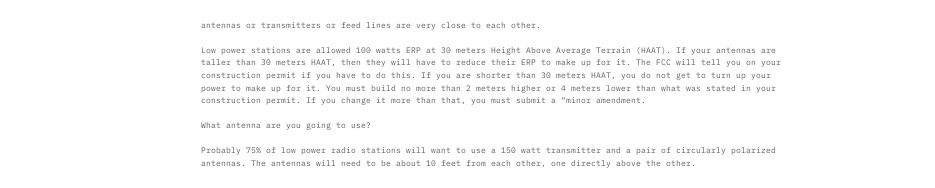antennas or transmitters or feed lines are very close to each other.

Low power stations are allowed 100 watts ERP at 30 meters Height Above Average Terrain (HAAT). If your antennas are taller than 30 meters HAAT, then they will have to reduce their ERP to make up for it. The FCC will tell you on your construction permit if you have to do this. If you are shorter than 30 meters HAAT, you do not get to turn up your power to make up for it. You must build no more than 2 meters higher or 4 meters lower than what was stated in your construction permit. If you change it more than that, you must submit a “minor amendment.

What antenna are you going to use?

Probably 75% of low power radio stations will want to use a 150 watt transmitter and a pair of circularly polarized antennas. The antennas will need to be about 10 feet from each other, one directly above the other.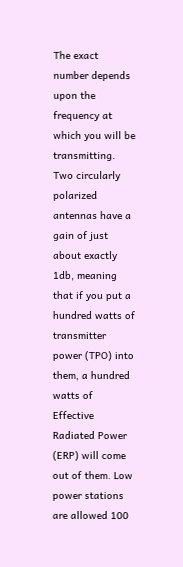The exact number depends upon the frequency at which you will be transmitting. Two circularly polarized antennas have a gain of just about exactly 1db, meaning that if you put a hundred watts of transmitter power (TPO) into them, a hundred watts of Effective Radiated Power (ERP) will come out of them. Low power stations are allowed 100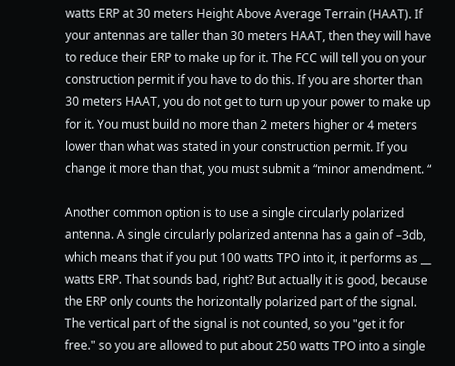watts ERP at 30 meters Height Above Average Terrain (HAAT). If your antennas are taller than 30 meters HAAT, then they will have to reduce their ERP to make up for it. The FCC will tell you on your construction permit if you have to do this. If you are shorter than 30 meters HAAT, you do not get to turn up your power to make up for it. You must build no more than 2 meters higher or 4 meters lower than what was stated in your construction permit. If you change it more than that, you must submit a “minor amendment. “

Another common option is to use a single circularly polarized antenna. A single circularly polarized antenna has a gain of –3db, which means that if you put 100 watts TPO into it, it performs as __ watts ERP. That sounds bad, right? But actually it is good, because the ERP only counts the horizontally polarized part of the signal. The vertical part of the signal is not counted, so you "get it for free." so you are allowed to put about 250 watts TPO into a single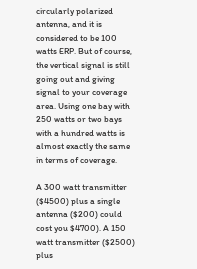circularly polarized antenna, and it is considered to be 100 watts ERP. But of course, the vertical signal is still going out and giving signal to your coverage area. Using one bay with 250 watts or two bays with a hundred watts is almost exactly the same in terms of coverage.

A 300 watt transmitter ($4500) plus a single antenna ($200) could cost you $4700). A 150 watt transmitter ($2500) plus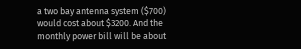a two bay antenna system ($700) would cost about $3200. And the monthly power bill will be about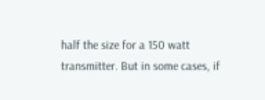half the size for a 150 watt transmitter. But in some cases, if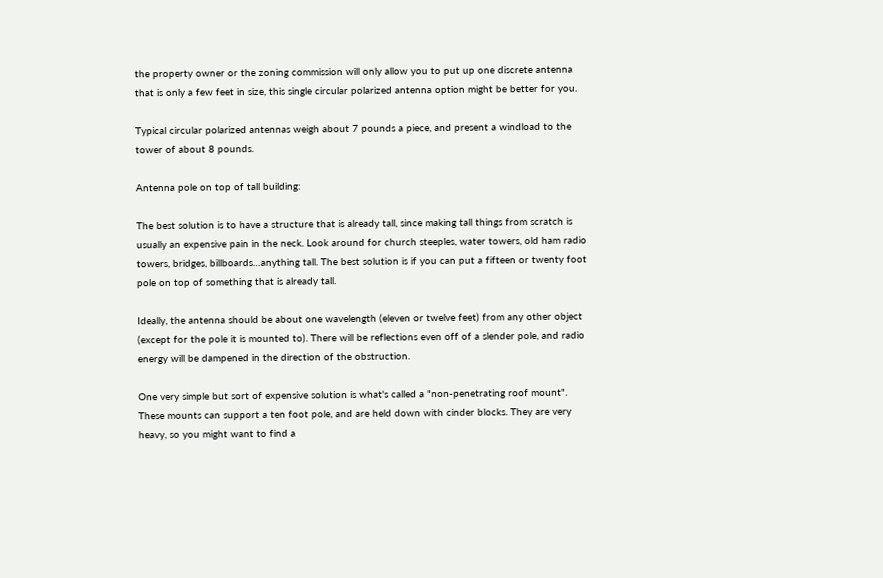the property owner or the zoning commission will only allow you to put up one discrete antenna that is only a few feet in size, this single circular polarized antenna option might be better for you.

Typical circular polarized antennas weigh about 7 pounds a piece, and present a windload to the tower of about 8 pounds.

Antenna pole on top of tall building:

The best solution is to have a structure that is already tall, since making tall things from scratch is usually an expensive pain in the neck. Look around for church steeples, water towers, old ham radio towers, bridges, billboards…anything tall. The best solution is if you can put a fifteen or twenty foot pole on top of something that is already tall.

Ideally, the antenna should be about one wavelength (eleven or twelve feet) from any other object (except for the pole it is mounted to). There will be reflections even off of a slender pole, and radio energy will be dampened in the direction of the obstruction.

One very simple but sort of expensive solution is what's called a "non-penetrating roof mount". These mounts can support a ten foot pole, and are held down with cinder blocks. They are very heavy, so you might want to find a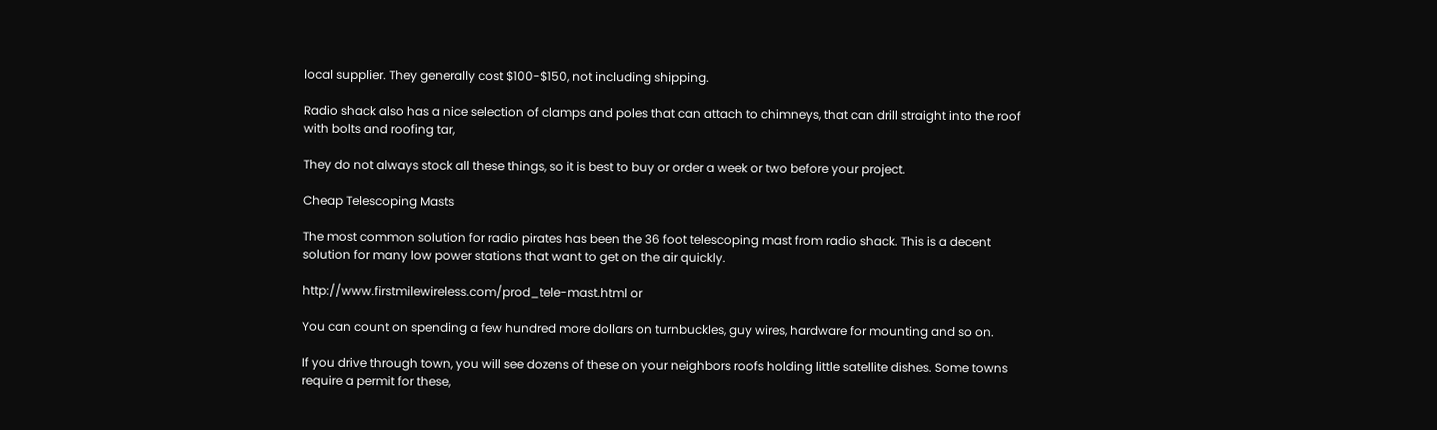local supplier. They generally cost $100-$150, not including shipping.

Radio shack also has a nice selection of clamps and poles that can attach to chimneys, that can drill straight into the roof with bolts and roofing tar,

They do not always stock all these things, so it is best to buy or order a week or two before your project.

Cheap Telescoping Masts

The most common solution for radio pirates has been the 36 foot telescoping mast from radio shack. This is a decent solution for many low power stations that want to get on the air quickly.

http://www.firstmilewireless.com/prod_tele-mast.html or

You can count on spending a few hundred more dollars on turnbuckles, guy wires, hardware for mounting and so on.

If you drive through town, you will see dozens of these on your neighbors roofs holding little satellite dishes. Some towns require a permit for these,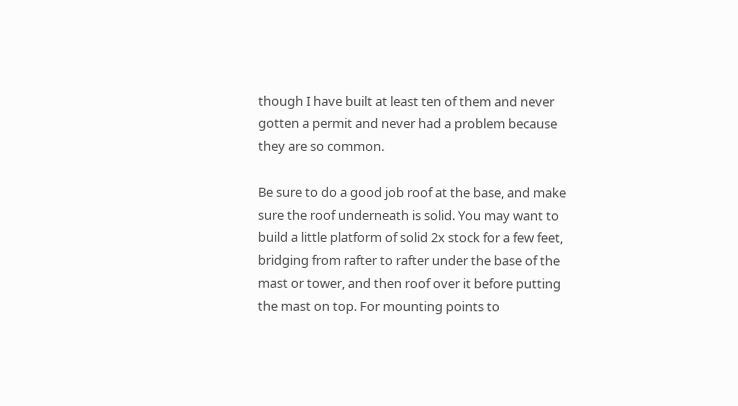though I have built at least ten of them and never gotten a permit and never had a problem because they are so common.

Be sure to do a good job roof at the base, and make sure the roof underneath is solid. You may want to build a little platform of solid 2x stock for a few feet, bridging from rafter to rafter under the base of the mast or tower, and then roof over it before putting the mast on top. For mounting points to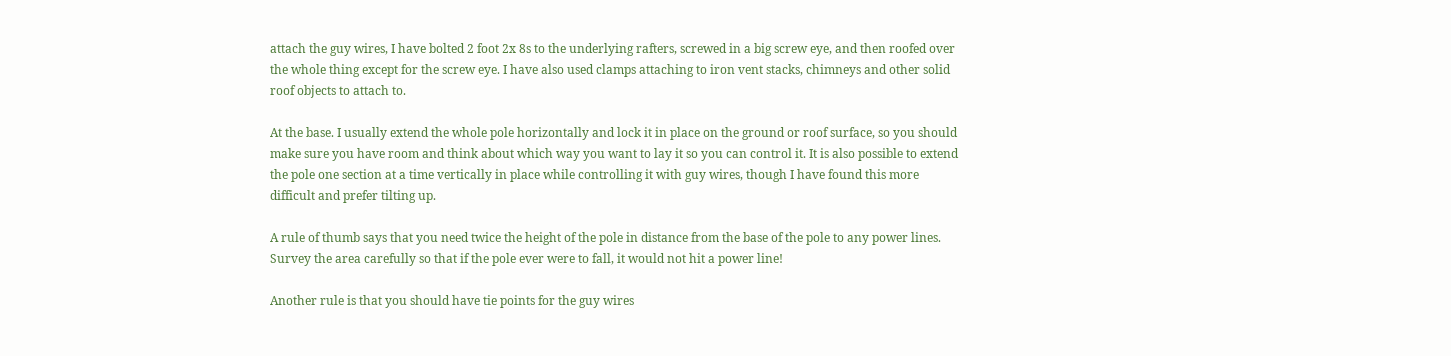attach the guy wires, I have bolted 2 foot 2x 8s to the underlying rafters, screwed in a big screw eye, and then roofed over the whole thing except for the screw eye. I have also used clamps attaching to iron vent stacks, chimneys and other solid roof objects to attach to.

At the base. I usually extend the whole pole horizontally and lock it in place on the ground or roof surface, so you should make sure you have room and think about which way you want to lay it so you can control it. It is also possible to extend the pole one section at a time vertically in place while controlling it with guy wires, though I have found this more difficult and prefer tilting up.

A rule of thumb says that you need twice the height of the pole in distance from the base of the pole to any power lines. Survey the area carefully so that if the pole ever were to fall, it would not hit a power line!

Another rule is that you should have tie points for the guy wires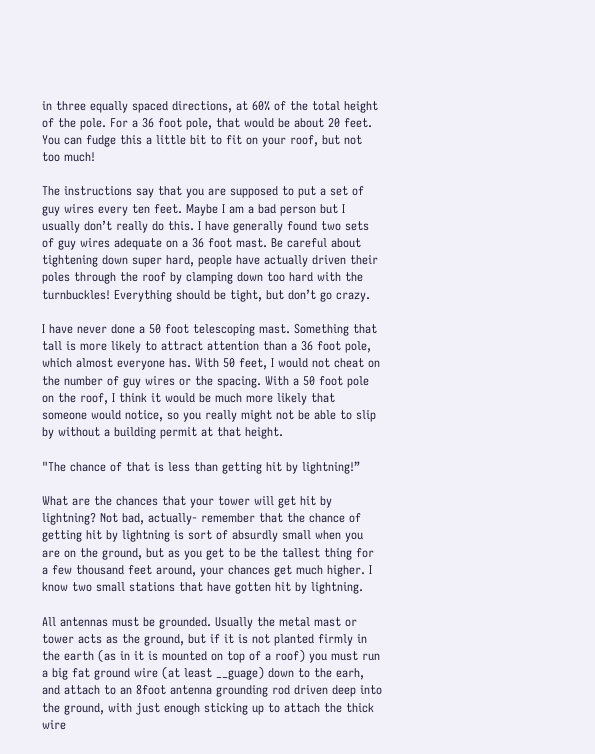in three equally spaced directions, at 60% of the total height of the pole. For a 36 foot pole, that would be about 20 feet. You can fudge this a little bit to fit on your roof, but not too much!

The instructions say that you are supposed to put a set of guy wires every ten feet. Maybe I am a bad person but I usually don’t really do this. I have generally found two sets of guy wires adequate on a 36 foot mast. Be careful about tightening down super hard, people have actually driven their poles through the roof by clamping down too hard with the turnbuckles! Everything should be tight, but don’t go crazy.

I have never done a 50 foot telescoping mast. Something that tall is more likely to attract attention than a 36 foot pole, which almost everyone has. With 50 feet, I would not cheat on the number of guy wires or the spacing. With a 50 foot pole on the roof, I think it would be much more likely that someone would notice, so you really might not be able to slip by without a building permit at that height.

"The chance of that is less than getting hit by lightning!”

What are the chances that your tower will get hit by lightning? Not bad, actually- remember that the chance of getting hit by lightning is sort of absurdly small when you are on the ground, but as you get to be the tallest thing for a few thousand feet around, your chances get much higher. I know two small stations that have gotten hit by lightning.

All antennas must be grounded. Usually the metal mast or tower acts as the ground, but if it is not planted firmly in the earth (as in it is mounted on top of a roof) you must run a big fat ground wire (at least __guage) down to the earh, and attach to an 8foot antenna grounding rod driven deep into the ground, with just enough sticking up to attach the thick wire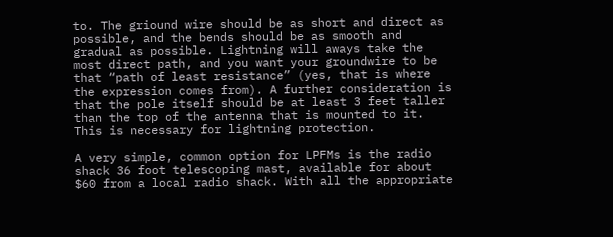to. The griound wire should be as short and direct as possible, and the bends should be as smooth and gradual as possible. Lightning will aways take the most direct path, and you want your groundwire to be that “path of least resistance” (yes, that is where the expression comes from). A further consideration is that the pole itself should be at least 3 feet taller than the top of the antenna that is mounted to it. This is necessary for lightning protection.

A very simple, common option for LPFMs is the radio shack 36 foot telescoping mast, available for about $60 from a local radio shack. With all the appropriate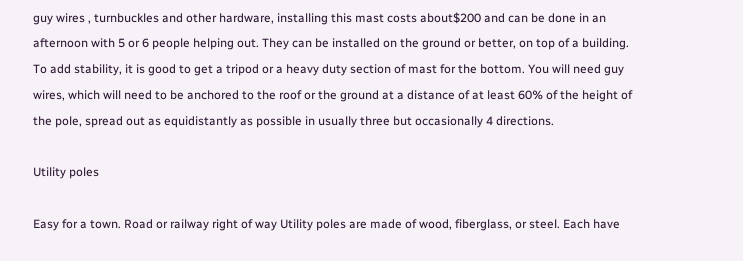guy wires , turnbuckles and other hardware, installing this mast costs about$200 and can be done in an afternoon with 5 or 6 people helping out. They can be installed on the ground or better, on top of a building. To add stability, it is good to get a tripod or a heavy duty section of mast for the bottom. You will need guy wires, which will need to be anchored to the roof or the ground at a distance of at least 60% of the height of the pole, spread out as equidistantly as possible in usually three but occasionally 4 directions.

Utility poles

Easy for a town. Road or railway right of way Utility poles are made of wood, fiberglass, or steel. Each have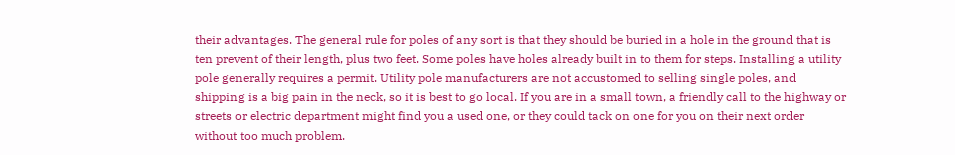their advantages. The general rule for poles of any sort is that they should be buried in a hole in the ground that is ten prevent of their length, plus two feet. Some poles have holes already built in to them for steps. Installing a utility pole generally requires a permit. Utility pole manufacturers are not accustomed to selling single poles, and shipping is a big pain in the neck, so it is best to go local. If you are in a small town, a friendly call to the highway or streets or electric department might find you a used one, or they could tack on one for you on their next order without too much problem.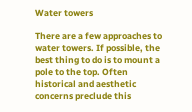Water towers

There are a few approaches to water towers. If possible, the best thing to do is to mount a pole to the top. Often historical and aesthetic concerns preclude this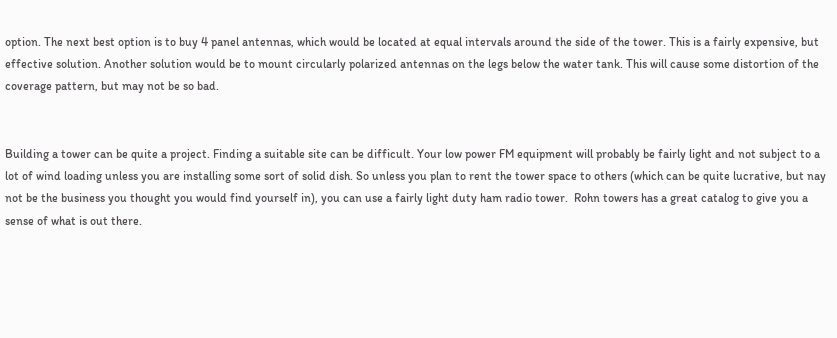option. The next best option is to buy 4 panel antennas, which would be located at equal intervals around the side of the tower. This is a fairly expensive, but effective solution. Another solution would be to mount circularly polarized antennas on the legs below the water tank. This will cause some distortion of the coverage pattern, but may not be so bad.


Building a tower can be quite a project. Finding a suitable site can be difficult. Your low power FM equipment will probably be fairly light and not subject to a lot of wind loading unless you are installing some sort of solid dish. So unless you plan to rent the tower space to others (which can be quite lucrative, but nay not be the business you thought you would find yourself in), you can use a fairly light duty ham radio tower.  Rohn towers has a great catalog to give you a sense of what is out there.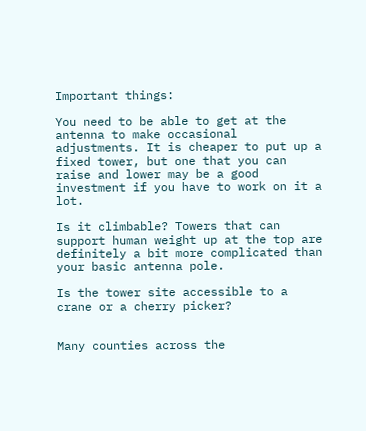Important things:

You need to be able to get at the antenna to make occasional adjustments. It is cheaper to put up a fixed tower, but one that you can raise and lower may be a good investment if you have to work on it a lot.

Is it climbable? Towers that can support human weight up at the top are definitely a bit more complicated than your basic antenna pole.

Is the tower site accessible to a crane or a cherry picker?


Many counties across the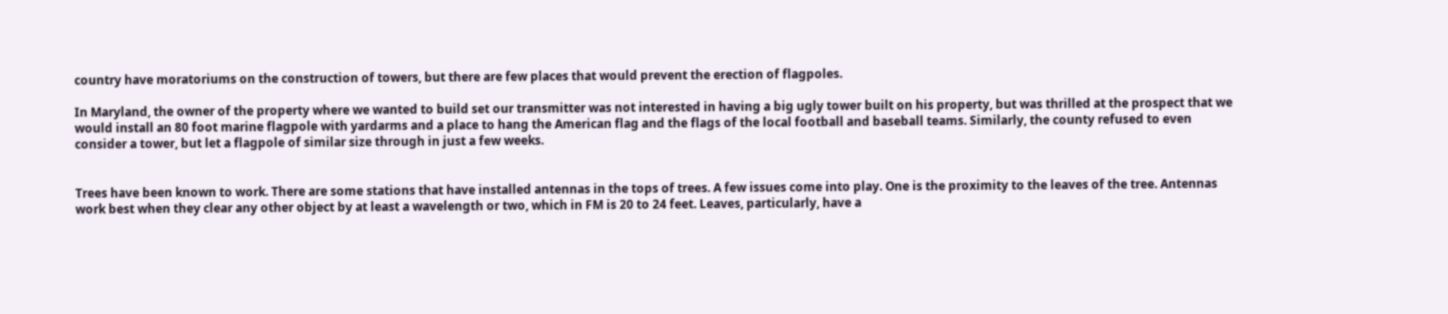country have moratoriums on the construction of towers, but there are few places that would prevent the erection of flagpoles.

In Maryland, the owner of the property where we wanted to build set our transmitter was not interested in having a big ugly tower built on his property, but was thrilled at the prospect that we would install an 80 foot marine flagpole with yardarms and a place to hang the American flag and the flags of the local football and baseball teams. Similarly, the county refused to even consider a tower, but let a flagpole of similar size through in just a few weeks.


Trees have been known to work. There are some stations that have installed antennas in the tops of trees. A few issues come into play. One is the proximity to the leaves of the tree. Antennas work best when they clear any other object by at least a wavelength or two, which in FM is 20 to 24 feet. Leaves, particularly, have a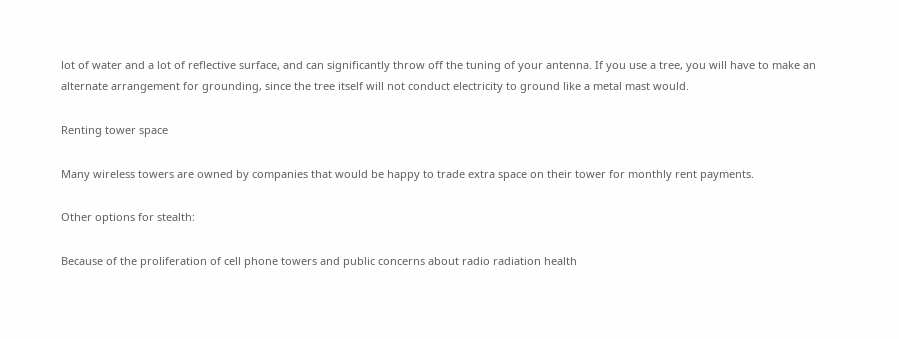lot of water and a lot of reflective surface, and can significantly throw off the tuning of your antenna. If you use a tree, you will have to make an alternate arrangement for grounding, since the tree itself will not conduct electricity to ground like a metal mast would.

Renting tower space

Many wireless towers are owned by companies that would be happy to trade extra space on their tower for monthly rent payments.

Other options for stealth:

Because of the proliferation of cell phone towers and public concerns about radio radiation health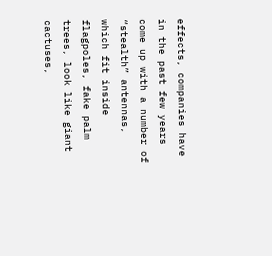effects, companies have in the past few years come up with a number of “stealth” antennas, which fit inside flagpoles, fake palm trees, look like giant cactuses,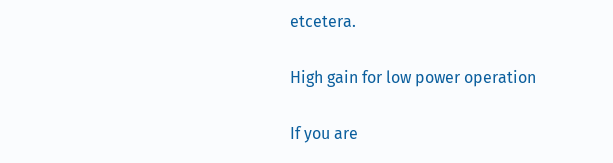etcetera.

High gain for low power operation

If you are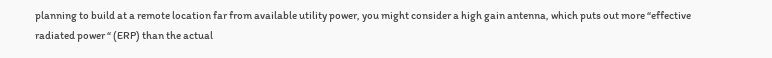planning to build at a remote location far from available utility power, you might consider a high gain antenna, which puts out more “effective radiated power “ (ERP) than the actual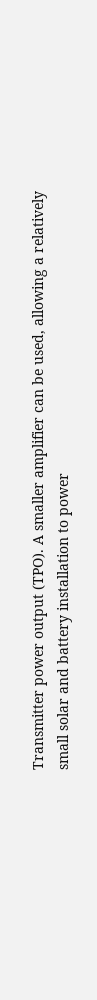Transmitter power output (TPO). A smaller amplifier can be used, allowing a relatively small solar and battery installation to power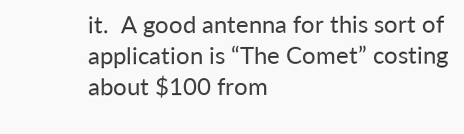it.  A good antenna for this sort of application is “The Comet” costing about $100 from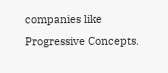companies like Progressive Concepts.